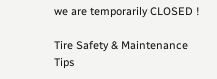we are temporarily CLOSED !

Tire Safety & Maintenance Tips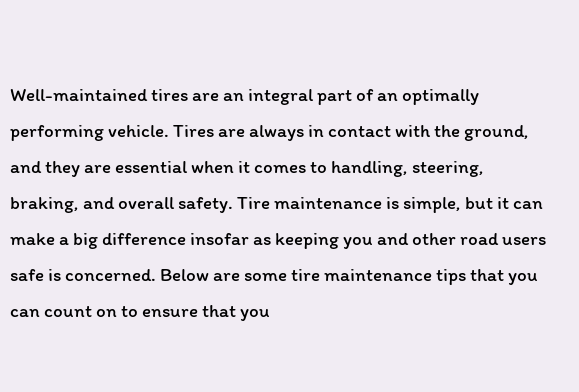Well-maintained tires are an integral part of an optimally performing vehicle. Tires are always in contact with the ground, and they are essential when it comes to handling, steering, braking, and overall safety. Tire maintenance is simple, but it can make a big difference insofar as keeping you and other road users safe is concerned. Below are some tire maintenance tips that you can count on to ensure that you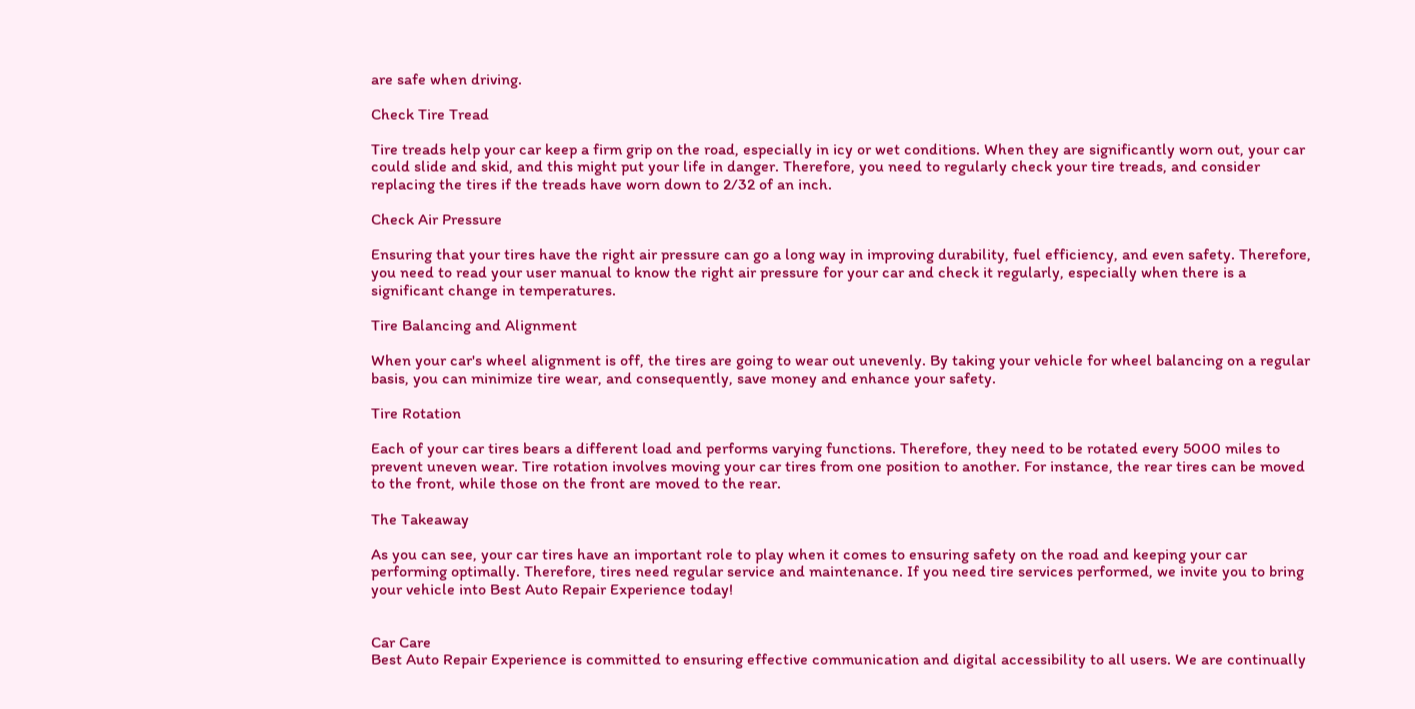are safe when driving.

Check Tire Tread

Tire treads help your car keep a firm grip on the road, especially in icy or wet conditions. When they are significantly worn out, your car could slide and skid, and this might put your life in danger. Therefore, you need to regularly check your tire treads, and consider replacing the tires if the treads have worn down to 2/32 of an inch.

Check Air Pressure

Ensuring that your tires have the right air pressure can go a long way in improving durability, fuel efficiency, and even safety. Therefore, you need to read your user manual to know the right air pressure for your car and check it regularly, especially when there is a significant change in temperatures.

Tire Balancing and Alignment

When your car's wheel alignment is off, the tires are going to wear out unevenly. By taking your vehicle for wheel balancing on a regular basis, you can minimize tire wear, and consequently, save money and enhance your safety.

Tire Rotation

Each of your car tires bears a different load and performs varying functions. Therefore, they need to be rotated every 5000 miles to prevent uneven wear. Tire rotation involves moving your car tires from one position to another. For instance, the rear tires can be moved to the front, while those on the front are moved to the rear.

The Takeaway

As you can see, your car tires have an important role to play when it comes to ensuring safety on the road and keeping your car performing optimally. Therefore, tires need regular service and maintenance. If you need tire services performed, we invite you to bring your vehicle into Best Auto Repair Experience today!


Car Care
Best Auto Repair Experience is committed to ensuring effective communication and digital accessibility to all users. We are continually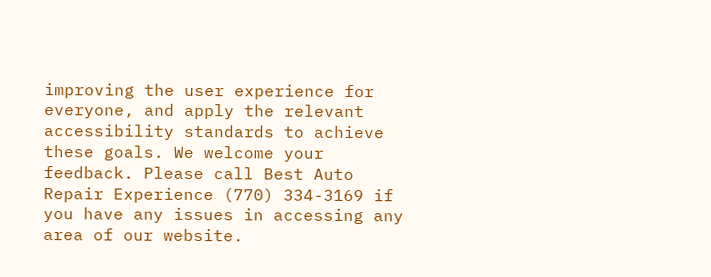improving the user experience for everyone, and apply the relevant accessibility standards to achieve these goals. We welcome your feedback. Please call Best Auto Repair Experience (770) 334-3169 if you have any issues in accessing any area of our website.